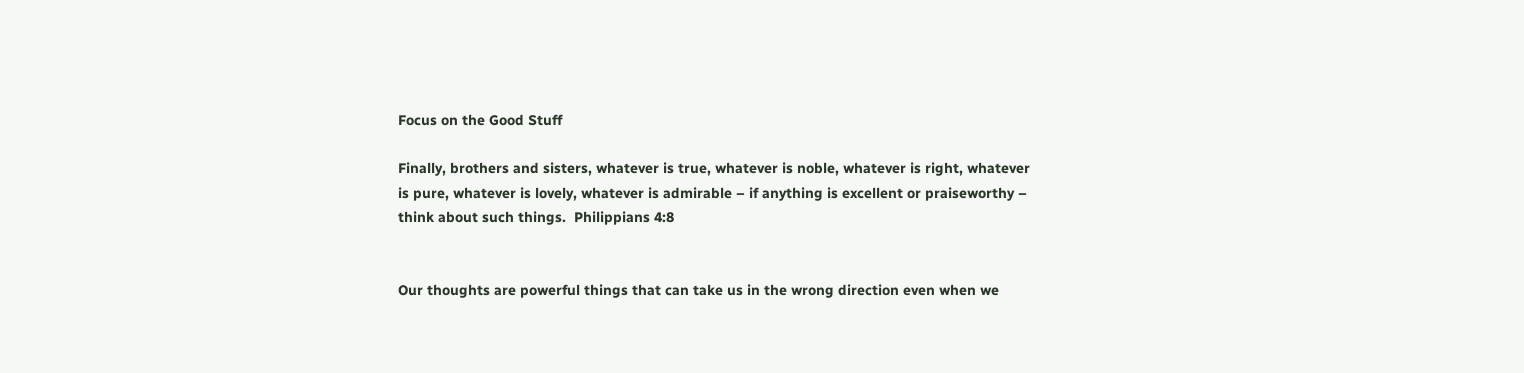Focus on the Good Stuff

Finally, brothers and sisters, whatever is true, whatever is noble, whatever is right, whatever is pure, whatever is lovely, whatever is admirable – if anything is excellent or praiseworthy – think about such things.  Philippians 4:8


Our thoughts are powerful things that can take us in the wrong direction even when we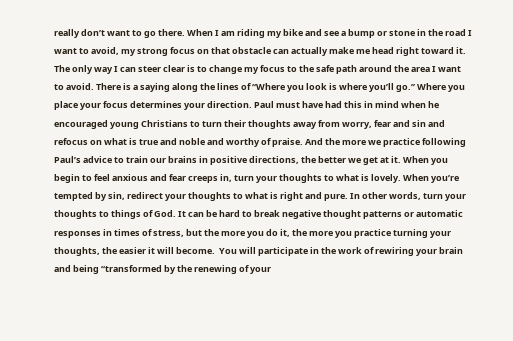really don’t want to go there. When I am riding my bike and see a bump or stone in the road I want to avoid, my strong focus on that obstacle can actually make me head right toward it. The only way I can steer clear is to change my focus to the safe path around the area I want to avoid. There is a saying along the lines of “Where you look is where you’ll go.” Where you place your focus determines your direction. Paul must have had this in mind when he encouraged young Christians to turn their thoughts away from worry, fear and sin and refocus on what is true and noble and worthy of praise. And the more we practice following  Paul’s advice to train our brains in positive directions, the better we get at it. When you begin to feel anxious and fear creeps in, turn your thoughts to what is lovely. When you’re tempted by sin, redirect your thoughts to what is right and pure. In other words, turn your thoughts to things of God. It can be hard to break negative thought patterns or automatic responses in times of stress, but the more you do it, the more you practice turning your thoughts, the easier it will become.  You will participate in the work of rewiring your brain and being “transformed by the renewing of your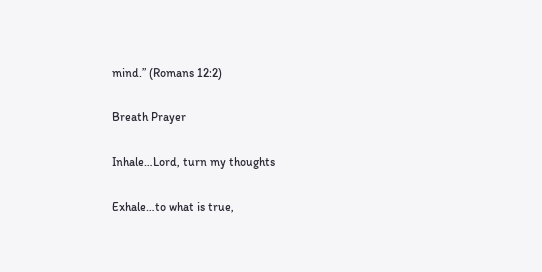mind.” (Romans 12:2)

Breath Prayer

Inhale…Lord, turn my thoughts

Exhale…to what is true,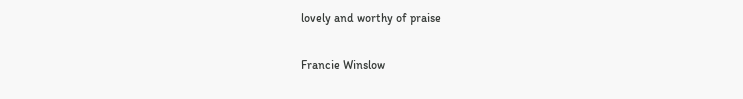lovely and worthy of praise

Francie Winslow